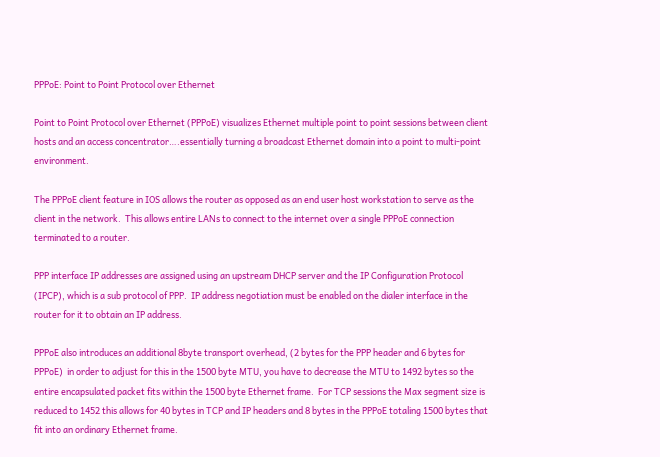PPPoE: Point to Point Protocol over Ethernet

Point to Point Protocol over Ethernet (PPPoE) visualizes Ethernet multiple point to point sessions between client hosts and an access concentrator….essentially turning a broadcast Ethernet domain into a point to multi-point environment.

The PPPoE client feature in IOS allows the router as opposed as an end user host workstation to serve as the client in the network.  This allows entire LANs to connect to the internet over a single PPPoE connection terminated to a router.

PPP interface IP addresses are assigned using an upstream DHCP server and the IP Configuration Protocol (IPCP), which is a sub protocol of PPP.  IP address negotiation must be enabled on the dialer interface in the router for it to obtain an IP address.

PPPoE also introduces an additional 8byte transport overhead, (2 bytes for the PPP header and 6 bytes for PPPoE)  in order to adjust for this in the 1500 byte MTU, you have to decrease the MTU to 1492 bytes so the entire encapsulated packet fits within the 1500 byte Ethernet frame.  For TCP sessions the Max segment size is reduced to 1452 this allows for 40 bytes in TCP and IP headers and 8 bytes in the PPPoE totaling 1500 bytes that fit into an ordinary Ethernet frame.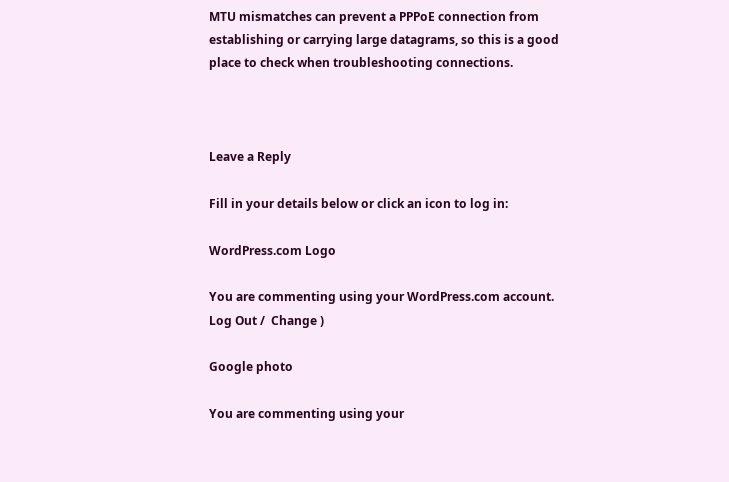MTU mismatches can prevent a PPPoE connection from establishing or carrying large datagrams, so this is a good place to check when troubleshooting connections.



Leave a Reply

Fill in your details below or click an icon to log in:

WordPress.com Logo

You are commenting using your WordPress.com account. Log Out /  Change )

Google photo

You are commenting using your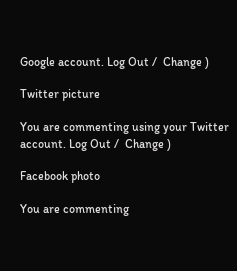Google account. Log Out /  Change )

Twitter picture

You are commenting using your Twitter account. Log Out /  Change )

Facebook photo

You are commenting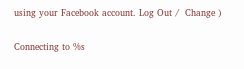using your Facebook account. Log Out /  Change )

Connecting to %s